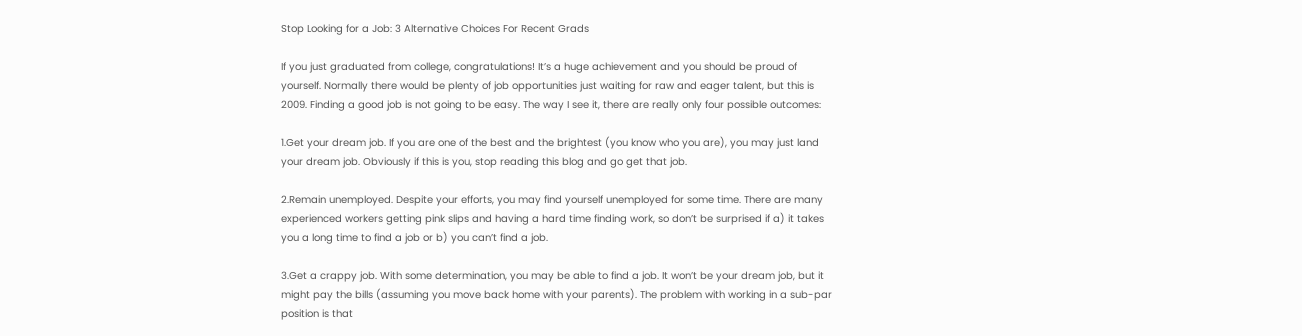Stop Looking for a Job: 3 Alternative Choices For Recent Grads

If you just graduated from college, congratulations! It’s a huge achievement and you should be proud of yourself. Normally there would be plenty of job opportunities just waiting for raw and eager talent, but this is 2009. Finding a good job is not going to be easy. The way I see it, there are really only four possible outcomes:

1.Get your dream job. If you are one of the best and the brightest (you know who you are), you may just land your dream job. Obviously if this is you, stop reading this blog and go get that job.

2.Remain unemployed. Despite your efforts, you may find yourself unemployed for some time. There are many experienced workers getting pink slips and having a hard time finding work, so don’t be surprised if a) it takes you a long time to find a job or b) you can’t find a job.

3.Get a crappy job. With some determination, you may be able to find a job. It won’t be your dream job, but it might pay the bills (assuming you move back home with your parents). The problem with working in a sub-par position is that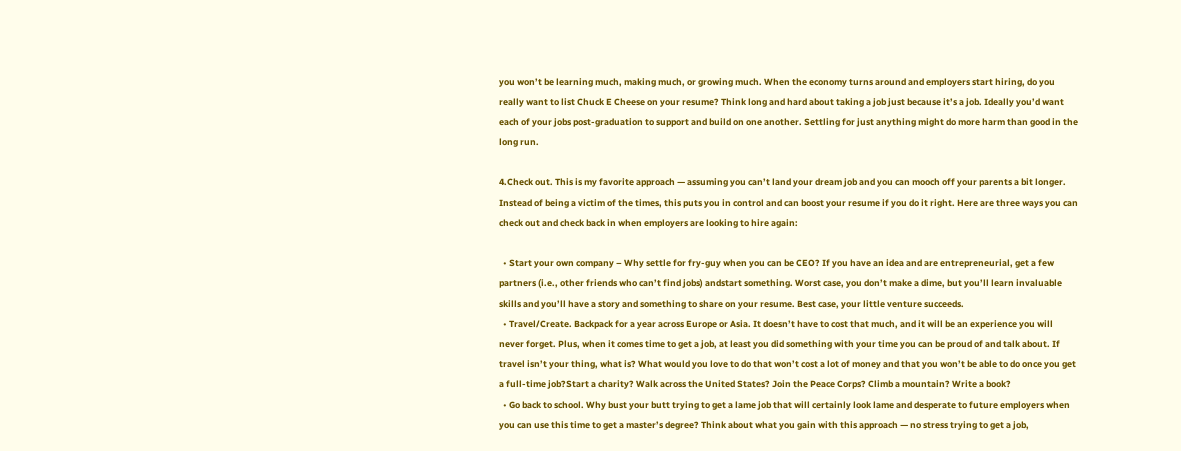you won’t be learning much, making much, or growing much. When the economy turns around and employers start hiring, do you really want to list Chuck E Cheese on your resume? Think long and hard about taking a job just because it’s a job. Ideally you’d want each of your jobs post-graduation to support and build on one another. Settling for just anything might do more harm than good in the long run.

4.Check out. This is my favorite approach — assuming you can’t land your dream job and you can mooch off your parents a bit longer. Instead of being a victim of the times, this puts you in control and can boost your resume if you do it right. Here are three ways you can check out and check back in when employers are looking to hire again:

  • Start your own company – Why settle for fry-guy when you can be CEO? If you have an idea and are entrepreneurial, get a few partners (i.e., other friends who can’t find jobs) andstart something. Worst case, you don’t make a dime, but you’ll learn invaluable skills and you’ll have a story and something to share on your resume. Best case, your little venture succeeds.
  • Travel/Create. Backpack for a year across Europe or Asia. It doesn’t have to cost that much, and it will be an experience you will never forget. Plus, when it comes time to get a job, at least you did something with your time you can be proud of and talk about. If travel isn’t your thing, what is? What would you love to do that won’t cost a lot of money and that you won’t be able to do once you get a full-time job?Start a charity? Walk across the United States? Join the Peace Corps? Climb a mountain? Write a book?
  • Go back to school. Why bust your butt trying to get a lame job that will certainly look lame and desperate to future employers when you can use this time to get a master’s degree? Think about what you gain with this approach — no stress trying to get a job,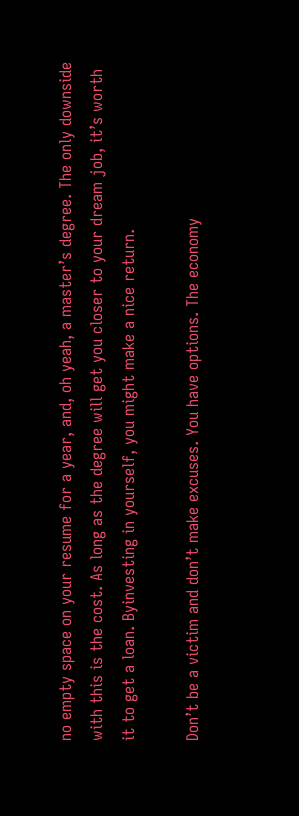no empty space on your resume for a year, and, oh yeah, a master’s degree. The only downside with this is the cost. As long as the degree will get you closer to your dream job, it’s worth it to get a loan. Byinvesting in yourself, you might make a nice return.

Don’t be a victim and don’t make excuses. You have options. The economy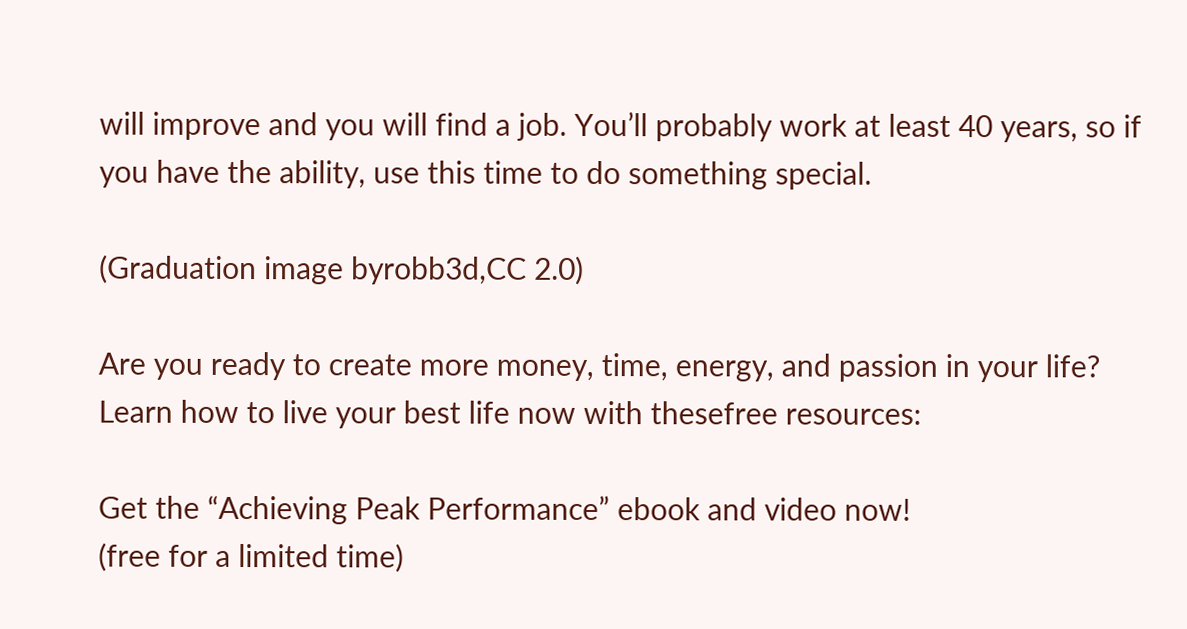will improve and you will find a job. You’ll probably work at least 40 years, so if you have the ability, use this time to do something special.

(Graduation image byrobb3d,CC 2.0)

Are you ready to create more money, time, energy, and passion in your life? Learn how to live your best life now with thesefree resources:

Get the “Achieving Peak Performance” ebook and video now!
(free for a limited time)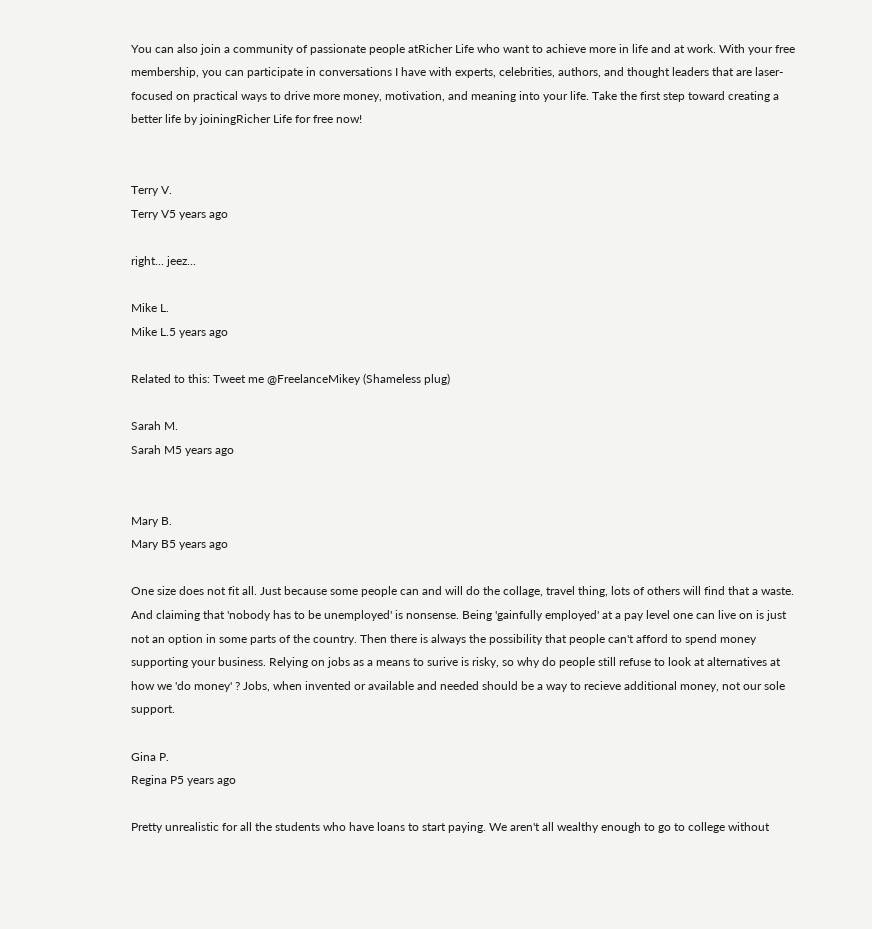You can also join a community of passionate people atRicher Life who want to achieve more in life and at work. With your free membership, you can participate in conversations I have with experts, celebrities, authors, and thought leaders that are laser-focused on practical ways to drive more money, motivation, and meaning into your life. Take the first step toward creating a better life by joiningRicher Life for free now!


Terry V.
Terry V5 years ago

right... jeez...

Mike L.
Mike L.5 years ago

Related to this: Tweet me @FreelanceMikey (Shameless plug)

Sarah M.
Sarah M5 years ago


Mary B.
Mary B5 years ago

One size does not fit all. Just because some people can and will do the collage, travel thing, lots of others will find that a waste. And claiming that 'nobody has to be unemployed' is nonsense. Being 'gainfully employed' at a pay level one can live on is just not an option in some parts of the country. Then there is always the possibility that people can't afford to spend money supporting your business. Relying on jobs as a means to surive is risky, so why do people still refuse to look at alternatives at how we 'do money' ? Jobs, when invented or available and needed should be a way to recieve additional money, not our sole support.

Gina P.
Regina P5 years ago

Pretty unrealistic for all the students who have loans to start paying. We aren't all wealthy enough to go to college without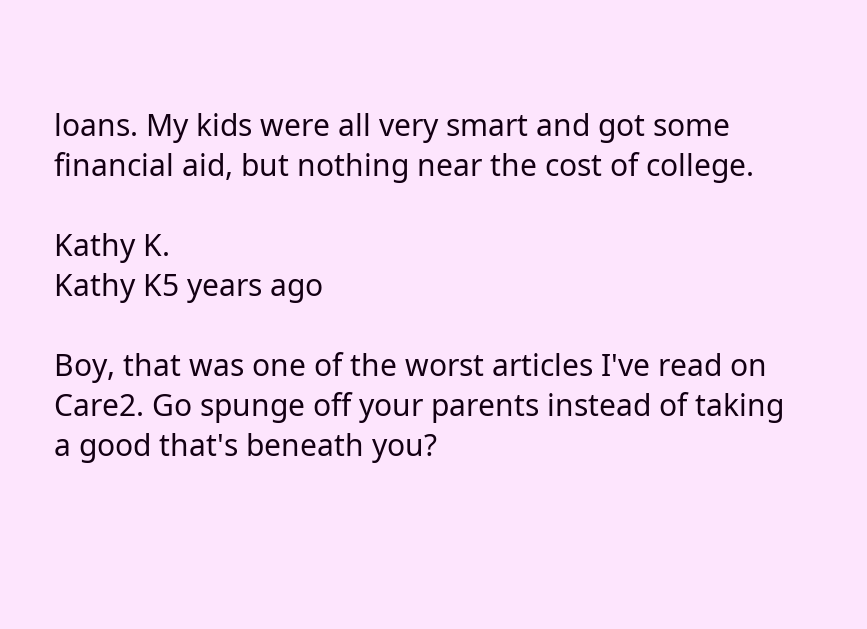loans. My kids were all very smart and got some financial aid, but nothing near the cost of college.

Kathy K.
Kathy K5 years ago

Boy, that was one of the worst articles I've read on Care2. Go spunge off your parents instead of taking a good that's beneath you?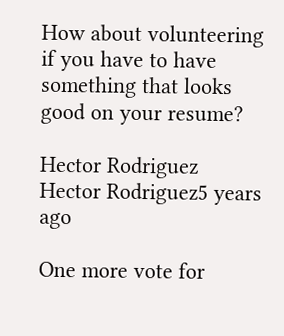How about volunteering if you have to have something that looks good on your resume?

Hector Rodriguez
Hector Rodriguez5 years ago

One more vote for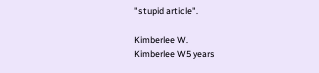"stupid article".

Kimberlee W.
Kimberlee W5 years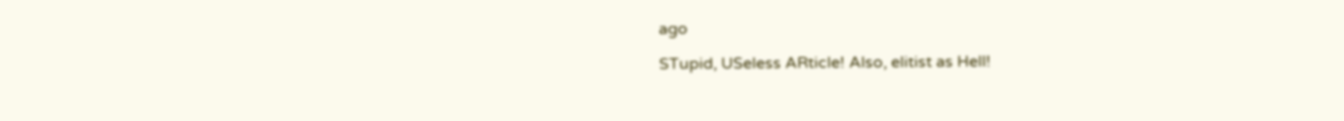ago

STupid, USeless ARticle! Also, elitist as Hell!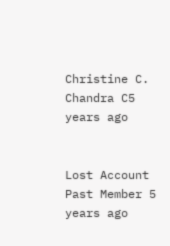Christine C.
Chandra C5 years ago


Lost Account
Past Member 5 years ago